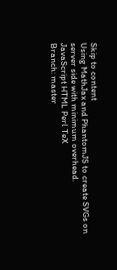Skip to content
Using MathJax and PhantomJS to create SVGs on server side with minimum overhead.
JavaScript HTML Perl TeX
Branch: master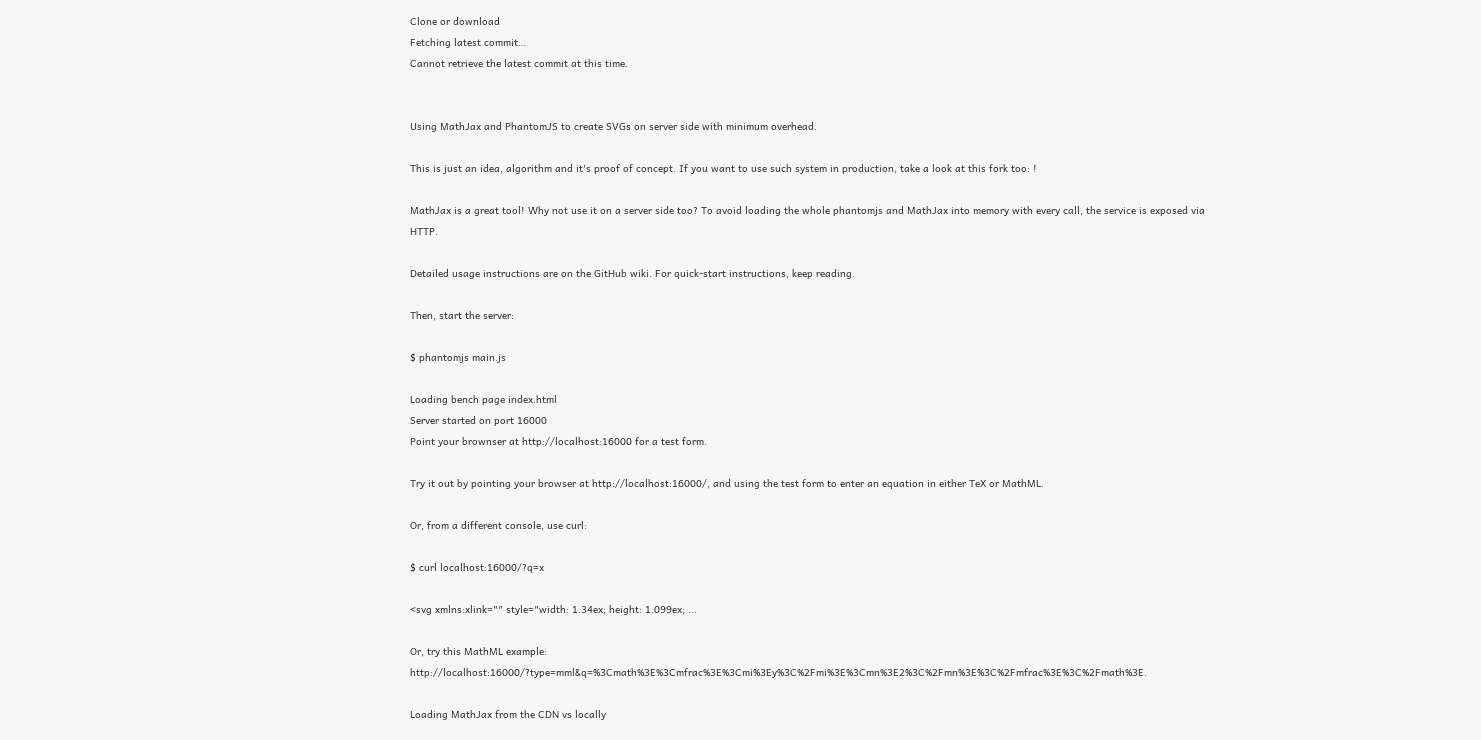Clone or download
Fetching latest commit…
Cannot retrieve the latest commit at this time.


Using MathJax and PhantomJS to create SVGs on server side with minimum overhead.

This is just an idea, algorithm and it's proof of concept. If you want to use such system in production, take a look at this fork too: !

MathJax is a great tool! Why not use it on a server side too? To avoid loading the whole phantomjs and MathJax into memory with every call, the service is exposed via HTTP.

Detailed usage instructions are on the GitHub wiki. For quick-start instructions, keep reading.

Then, start the server:

$ phantomjs main.js

Loading bench page index.html
Server started on port 16000
Point your brownser at http://localhost:16000 for a test form.

Try it out by pointing your browser at http://localhost:16000/, and using the test form to enter an equation in either TeX or MathML.

Or, from a different console, use curl:

$ curl localhost:16000/?q=x

<svg xmlns:xlink="" style="width: 1.34ex; height: 1.099ex; ...

Or, try this MathML example: http://localhost:16000/?type=mml&q=%3Cmath%3E%3Cmfrac%3E%3Cmi%3Ey%3C%2Fmi%3E%3Cmn%3E2%3C%2Fmn%3E%3C%2Fmfrac%3E%3C%2Fmath%3E.

Loading MathJax from the CDN vs locally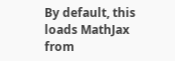By default, this loads MathJax from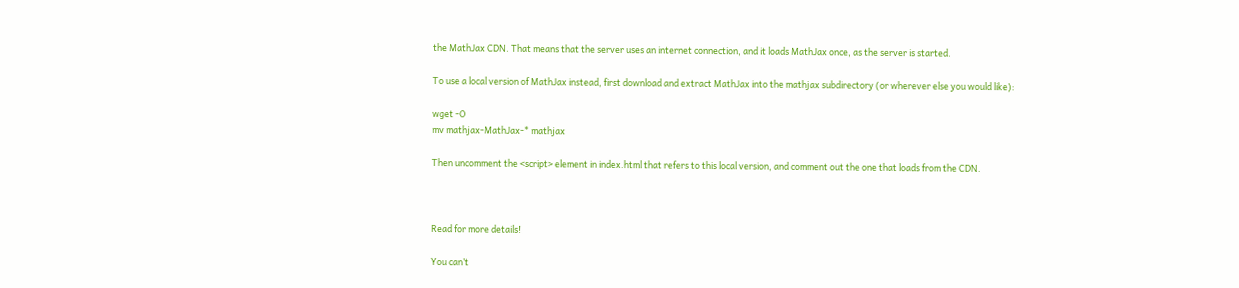the MathJax CDN. That means that the server uses an internet connection, and it loads MathJax once, as the server is started.

To use a local version of MathJax instead, first download and extract MathJax into the mathjax subdirectory (or wherever else you would like):

wget -O
mv mathjax-MathJax-* mathjax

Then uncomment the <script> element in index.html that refers to this local version, and comment out the one that loads from the CDN.



Read for more details!

You can’t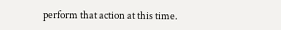perform that action at this time.